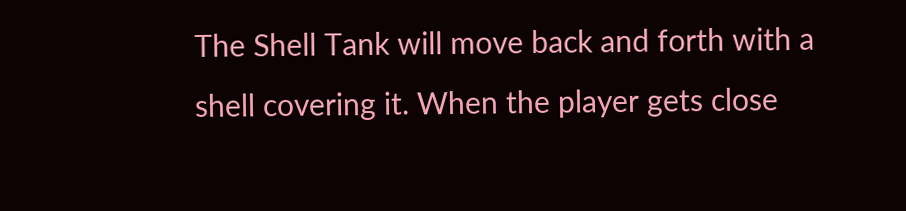The Shell Tank will move back and forth with a shell covering it. When the player gets close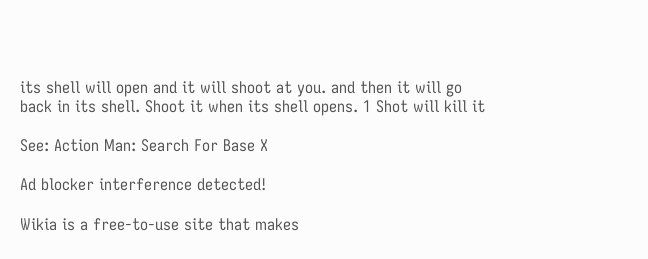its shell will open and it will shoot at you. and then it will go back in its shell. Shoot it when its shell opens. 1 Shot will kill it

See: Action Man: Search For Base X

Ad blocker interference detected!

Wikia is a free-to-use site that makes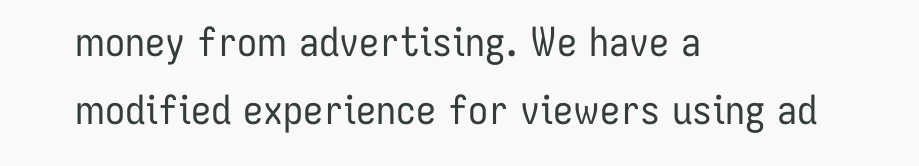money from advertising. We have a modified experience for viewers using ad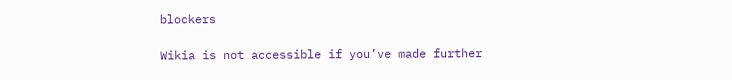blockers

Wikia is not accessible if you’ve made further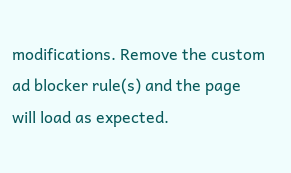modifications. Remove the custom ad blocker rule(s) and the page will load as expected.